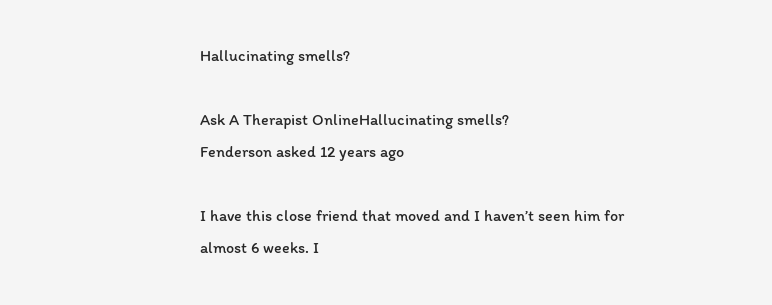Hallucinating smells?

Ask A Therapist OnlineHallucinating smells?
Fenderson asked 12 years ago

I have this close friend that moved and I haven’t seen him for almost 6 weeks. I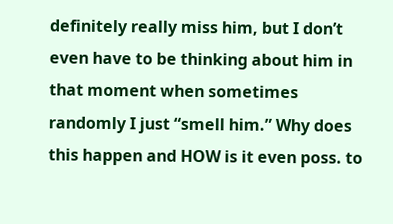definitely really miss him, but I don’t even have to be thinking about him in that moment when sometimes randomly I just “smell him.” Why does this happen and HOW is it even poss. to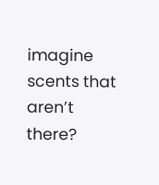imagine scents that aren’t there?